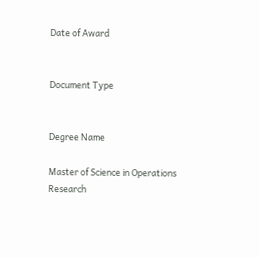Date of Award


Document Type


Degree Name

Master of Science in Operations Research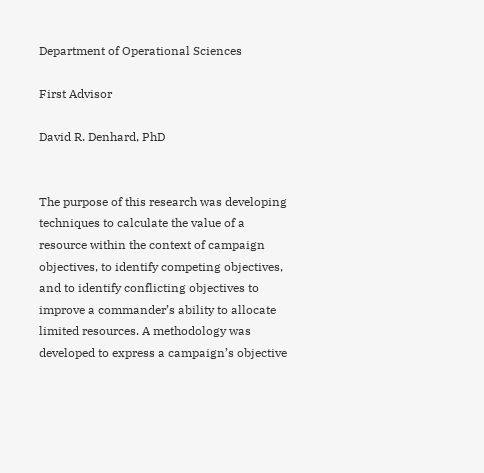Department of Operational Sciences

First Advisor

David R. Denhard, PhD


The purpose of this research was developing techniques to calculate the value of a resource within the context of campaign objectives, to identify competing objectives, and to identify conflicting objectives to improve a commander’s ability to allocate limited resources. A methodology was developed to express a campaign’s objective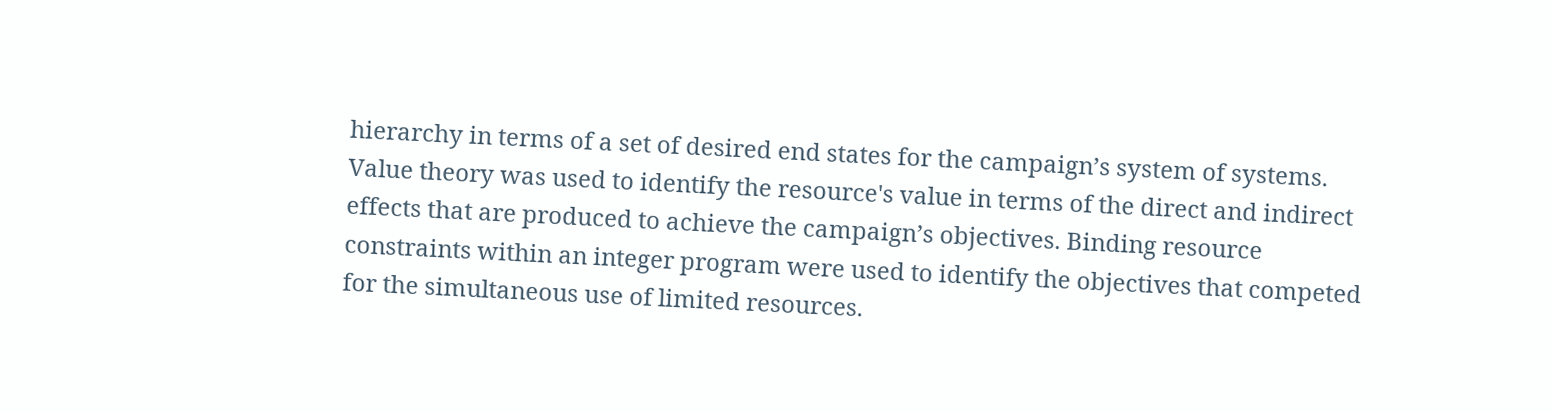hierarchy in terms of a set of desired end states for the campaign’s system of systems. Value theory was used to identify the resource's value in terms of the direct and indirect effects that are produced to achieve the campaign’s objectives. Binding resource constraints within an integer program were used to identify the objectives that competed for the simultaneous use of limited resources.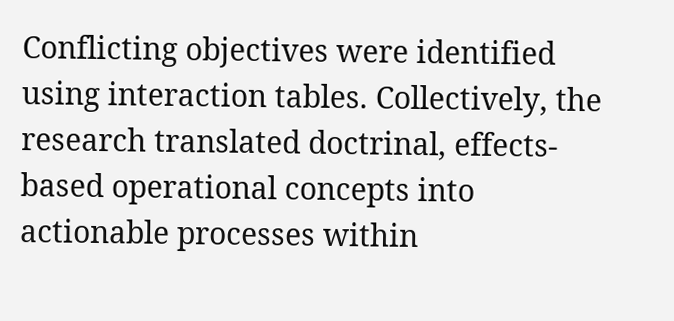Conflicting objectives were identified using interaction tables. Collectively, the research translated doctrinal, effects-based operational concepts into actionable processes within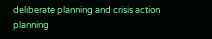deliberate planning and crisis action planning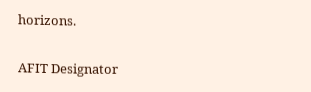horizons.

AFIT Designator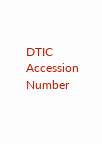DTIC Accession Number